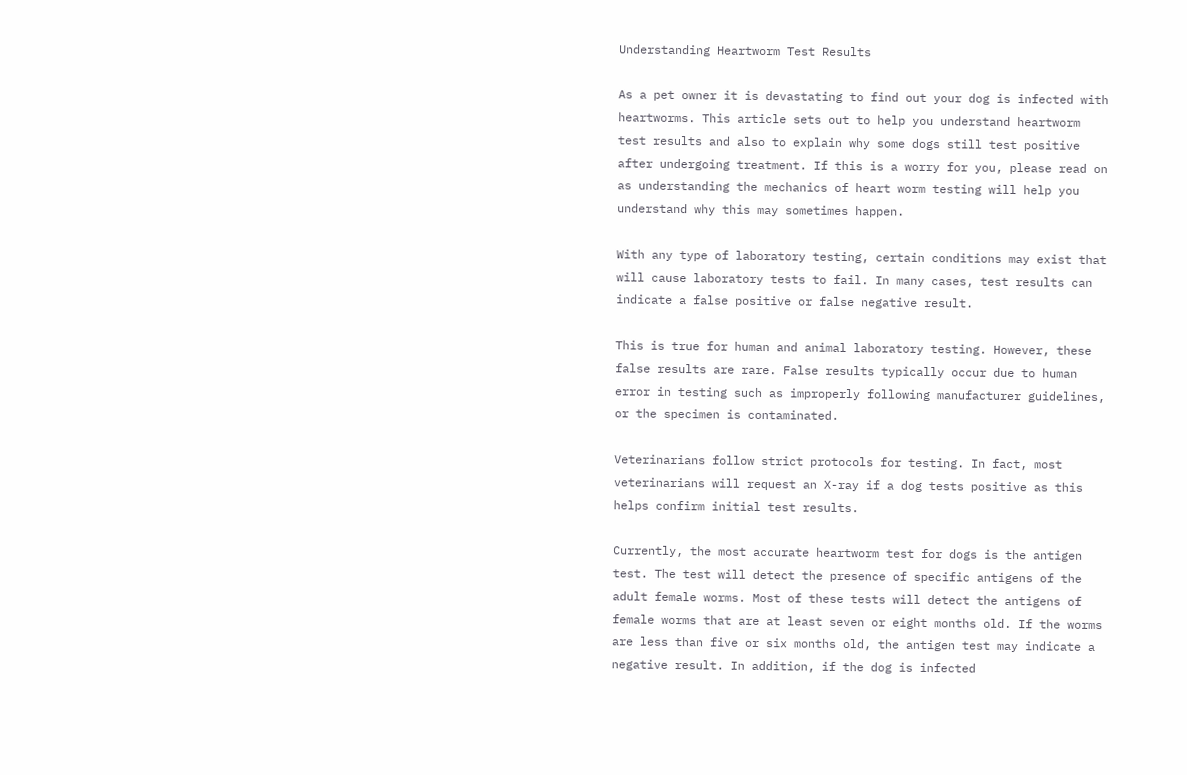Understanding Heartworm Test Results

As a pet owner it is devastating to find out your dog is infected with heartworms. This article sets out to help you understand heartworm test results and also to explain why some dogs still test positive after undergoing treatment. If this is a worry for you, please read on as understanding the mechanics of heart worm testing will help you understand why this may sometimes happen.

With any type of laboratory testing, certain conditions may exist that will cause laboratory tests to fail. In many cases, test results can indicate a false positive or false negative result.

This is true for human and animal laboratory testing. However, these false results are rare. False results typically occur due to human error in testing such as improperly following manufacturer guidelines, or the specimen is contaminated.

Veterinarians follow strict protocols for testing. In fact, most veterinarians will request an X-ray if a dog tests positive as this helps confirm initial test results.

Currently, the most accurate heartworm test for dogs is the antigen test. The test will detect the presence of specific antigens of the adult female worms. Most of these tests will detect the antigens of female worms that are at least seven or eight months old. If the worms are less than five or six months old, the antigen test may indicate a negative result. In addition, if the dog is infected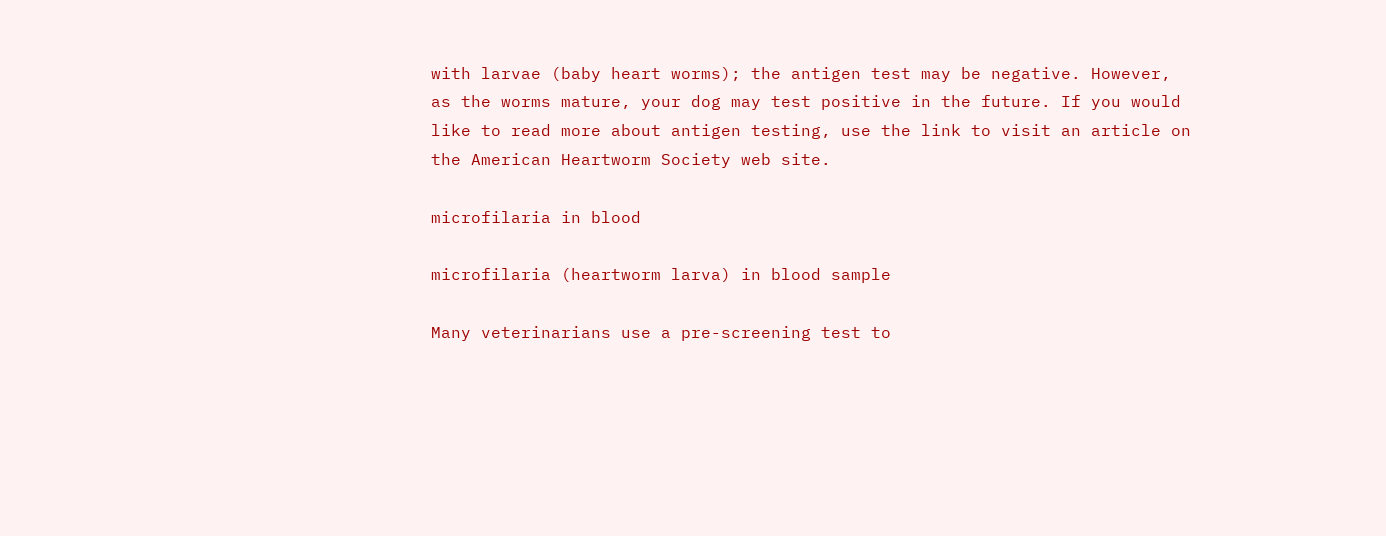with larvae (baby heart worms); the antigen test may be negative. However, as the worms mature, your dog may test positive in the future. If you would like to read more about antigen testing, use the link to visit an article on the American Heartworm Society web site.

microfilaria in blood

microfilaria (heartworm larva) in blood sample

Many veterinarians use a pre-screening test to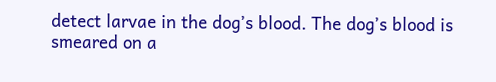detect larvae in the dog’s blood. The dog’s blood is smeared on a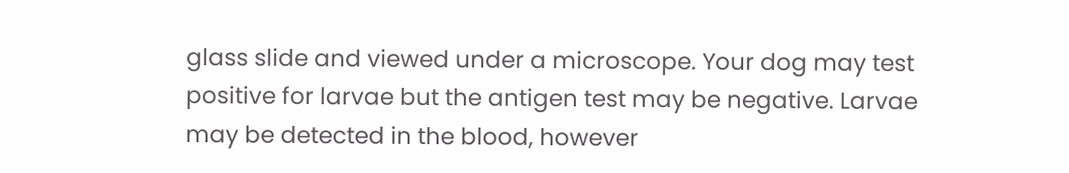glass slide and viewed under a microscope. Your dog may test positive for larvae but the antigen test may be negative. Larvae may be detected in the blood, however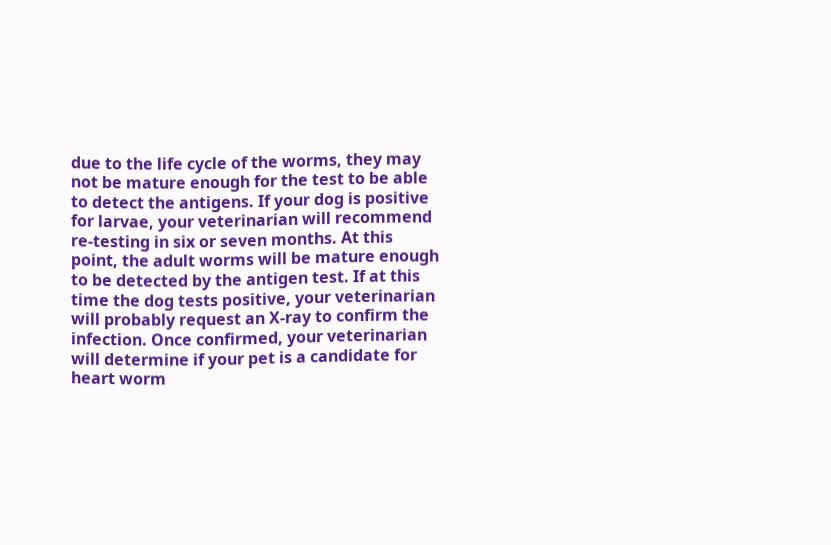due to the life cycle of the worms, they may not be mature enough for the test to be able to detect the antigens. If your dog is positive for larvae, your veterinarian will recommend re-testing in six or seven months. At this point, the adult worms will be mature enough to be detected by the antigen test. If at this time the dog tests positive, your veterinarian will probably request an X-ray to confirm the infection. Once confirmed, your veterinarian will determine if your pet is a candidate for heart worm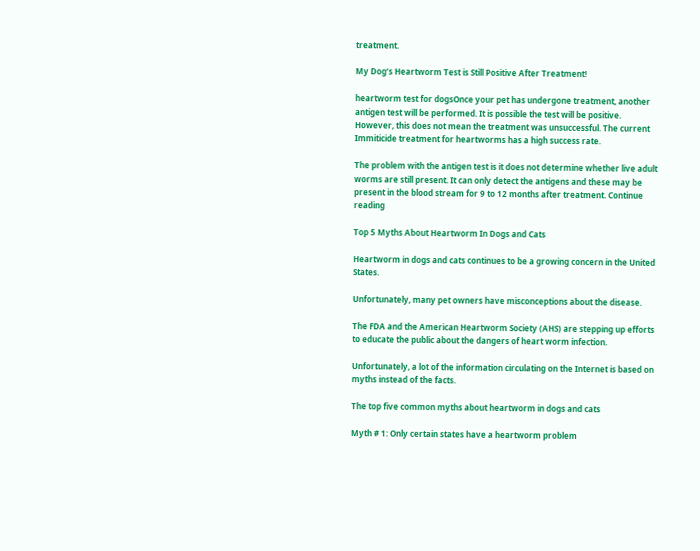treatment.

My Dog’s Heartworm Test is Still Positive After Treatment!

heartworm test for dogsOnce your pet has undergone treatment, another antigen test will be performed. It is possible the test will be positive. However, this does not mean the treatment was unsuccessful. The current Immiticide treatment for heartworms has a high success rate.

The problem with the antigen test is it does not determine whether live adult worms are still present. It can only detect the antigens and these may be present in the blood stream for 9 to 12 months after treatment. Continue reading

Top 5 Myths About Heartworm In Dogs and Cats

Heartworm in dogs and cats continues to be a growing concern in the United States.

Unfortunately, many pet owners have misconceptions about the disease.

The FDA and the American Heartworm Society (AHS) are stepping up efforts to educate the public about the dangers of heart worm infection.

Unfortunately, a lot of the information circulating on the Internet is based on myths instead of the facts.

The top five common myths about heartworm in dogs and cats

Myth # 1: Only certain states have a heartworm problem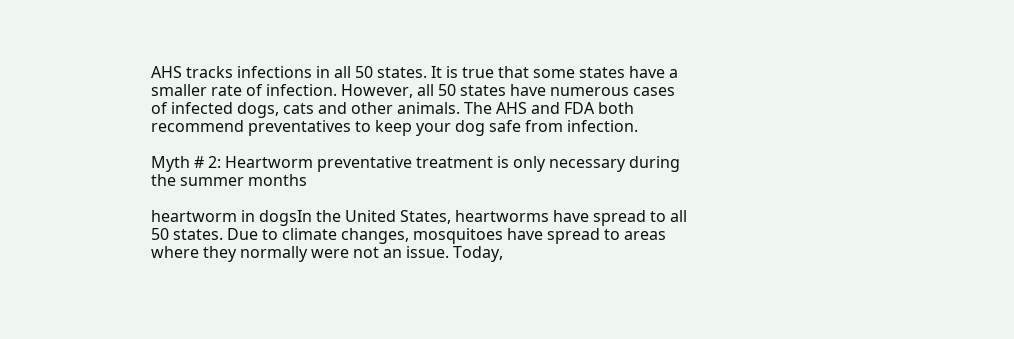AHS tracks infections in all 50 states. It is true that some states have a smaller rate of infection. However, all 50 states have numerous cases of infected dogs, cats and other animals. The AHS and FDA both recommend preventatives to keep your dog safe from infection.

Myth # 2: Heartworm preventative treatment is only necessary during the summer months

heartworm in dogsIn the United States, heartworms have spread to all 50 states. Due to climate changes, mosquitoes have spread to areas where they normally were not an issue. Today,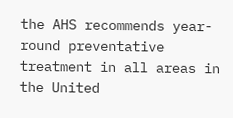the AHS recommends year-round preventative treatment in all areas in the United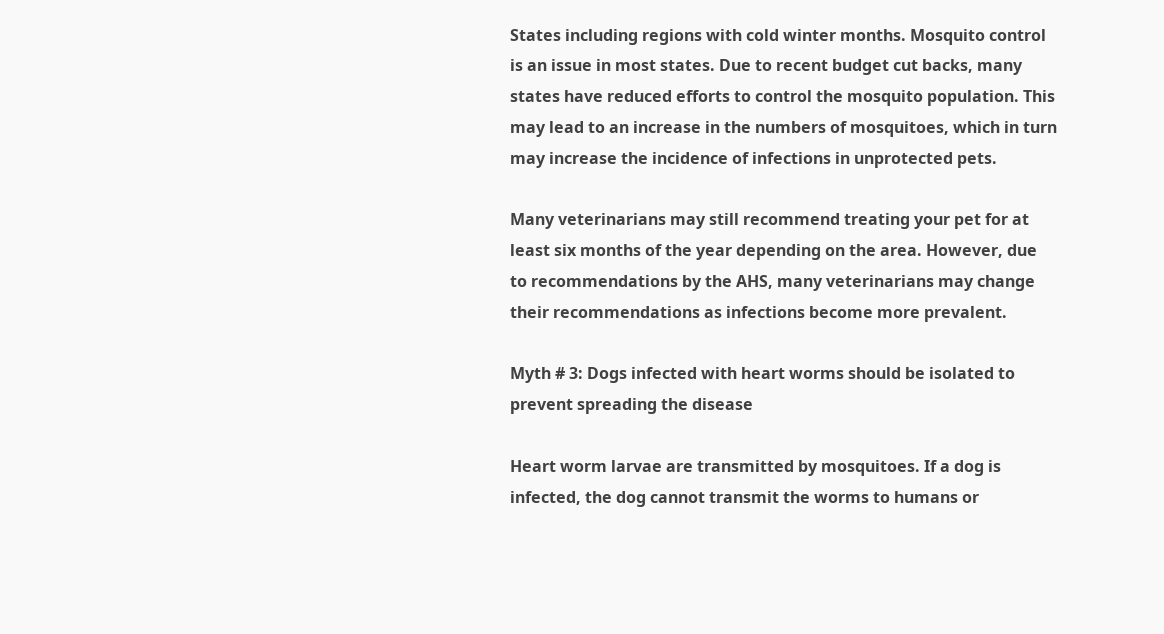States including regions with cold winter months. Mosquito control is an issue in most states. Due to recent budget cut backs, many states have reduced efforts to control the mosquito population. This may lead to an increase in the numbers of mosquitoes, which in turn may increase the incidence of infections in unprotected pets.

Many veterinarians may still recommend treating your pet for at least six months of the year depending on the area. However, due to recommendations by the AHS, many veterinarians may change their recommendations as infections become more prevalent.

Myth # 3: Dogs infected with heart worms should be isolated to prevent spreading the disease

Heart worm larvae are transmitted by mosquitoes. If a dog is infected, the dog cannot transmit the worms to humans or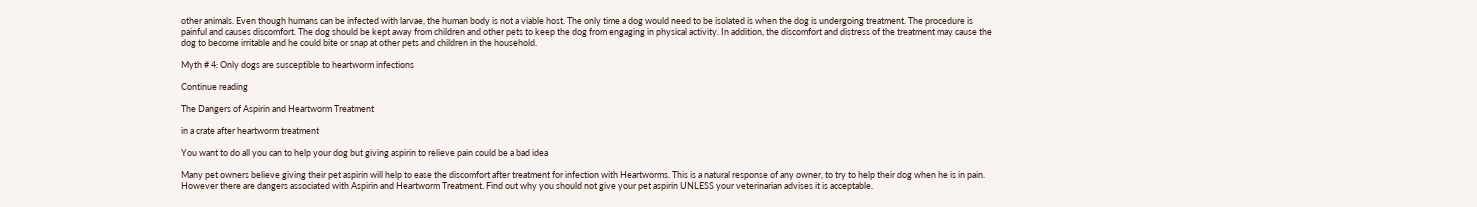other animals. Even though humans can be infected with larvae, the human body is not a viable host. The only time a dog would need to be isolated is when the dog is undergoing treatment. The procedure is painful and causes discomfort. The dog should be kept away from children and other pets to keep the dog from engaging in physical activity. In addition, the discomfort and distress of the treatment may cause the dog to become irritable and he could bite or snap at other pets and children in the household.

Myth # 4: Only dogs are susceptible to heartworm infections

Continue reading

The Dangers of Aspirin and Heartworm Treatment

in a crate after heartworm treatment

You want to do all you can to help your dog but giving aspirin to relieve pain could be a bad idea

Many pet owners believe giving their pet aspirin will help to ease the discomfort after treatment for infection with Heartworms. This is a natural response of any owner, to try to help their dog when he is in pain. However there are dangers associated with Aspirin and Heartworm Treatment. Find out why you should not give your pet aspirin UNLESS your veterinarian advises it is acceptable.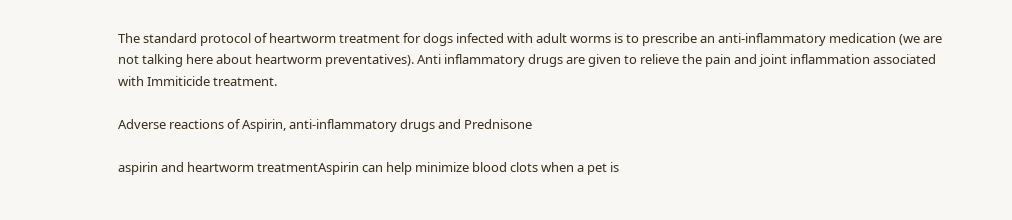The standard protocol of heartworm treatment for dogs infected with adult worms is to prescribe an anti-inflammatory medication (we are not talking here about heartworm preventatives). Anti inflammatory drugs are given to relieve the pain and joint inflammation associated with Immiticide treatment.

Adverse reactions of Aspirin, anti-inflammatory drugs and Prednisone

aspirin and heartworm treatmentAspirin can help minimize blood clots when a pet is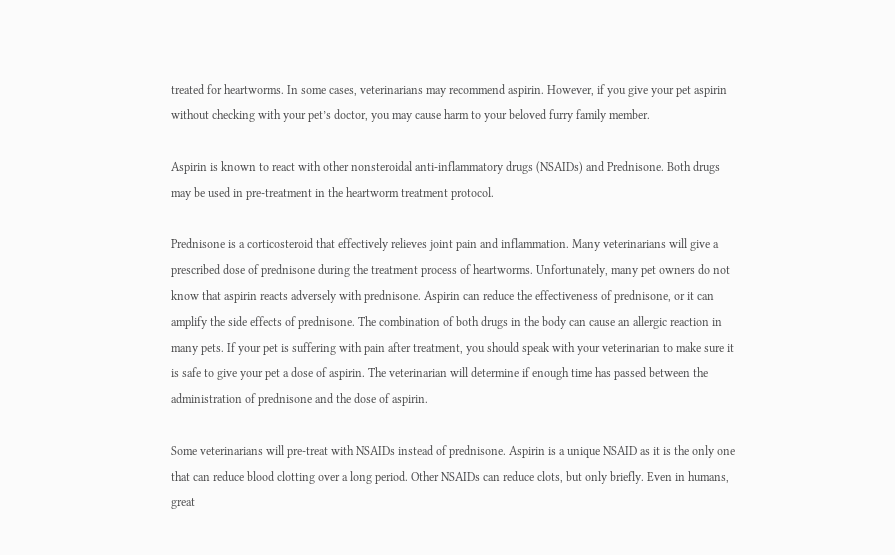treated for heartworms. In some cases, veterinarians may recommend aspirin. However, if you give your pet aspirin without checking with your pet’s doctor, you may cause harm to your beloved furry family member.

Aspirin is known to react with other nonsteroidal anti-inflammatory drugs (NSAIDs) and Prednisone. Both drugs may be used in pre-treatment in the heartworm treatment protocol.

Prednisone is a corticosteroid that effectively relieves joint pain and inflammation. Many veterinarians will give a prescribed dose of prednisone during the treatment process of heartworms. Unfortunately, many pet owners do not know that aspirin reacts adversely with prednisone. Aspirin can reduce the effectiveness of prednisone, or it can amplify the side effects of prednisone. The combination of both drugs in the body can cause an allergic reaction in many pets. If your pet is suffering with pain after treatment, you should speak with your veterinarian to make sure it is safe to give your pet a dose of aspirin. The veterinarian will determine if enough time has passed between the administration of prednisone and the dose of aspirin.

Some veterinarians will pre-treat with NSAIDs instead of prednisone. Aspirin is a unique NSAID as it is the only one that can reduce blood clotting over a long period. Other NSAIDs can reduce clots, but only briefly. Even in humans, great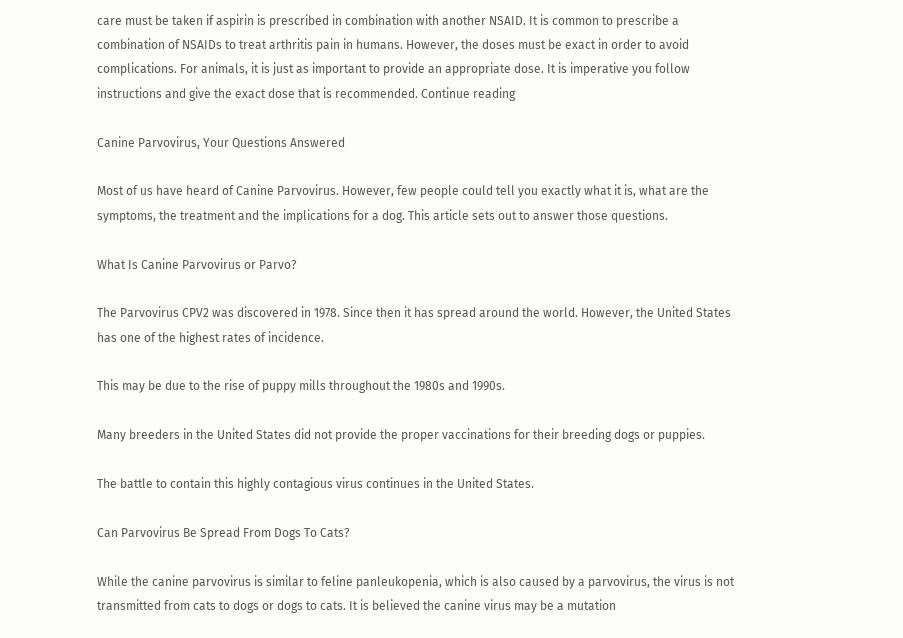care must be taken if aspirin is prescribed in combination with another NSAID. It is common to prescribe a combination of NSAIDs to treat arthritis pain in humans. However, the doses must be exact in order to avoid complications. For animals, it is just as important to provide an appropriate dose. It is imperative you follow instructions and give the exact dose that is recommended. Continue reading

Canine Parvovirus, Your Questions Answered

Most of us have heard of Canine Parvovirus. However, few people could tell you exactly what it is, what are the symptoms, the treatment and the implications for a dog. This article sets out to answer those questions.

What Is Canine Parvovirus or Parvo?

The Parvovirus CPV2 was discovered in 1978. Since then it has spread around the world. However, the United States has one of the highest rates of incidence.

This may be due to the rise of puppy mills throughout the 1980s and 1990s.

Many breeders in the United States did not provide the proper vaccinations for their breeding dogs or puppies.

The battle to contain this highly contagious virus continues in the United States.

Can Parvovirus Be Spread From Dogs To Cats?

While the canine parvovirus is similar to feline panleukopenia, which is also caused by a parvovirus, the virus is not transmitted from cats to dogs or dogs to cats. It is believed the canine virus may be a mutation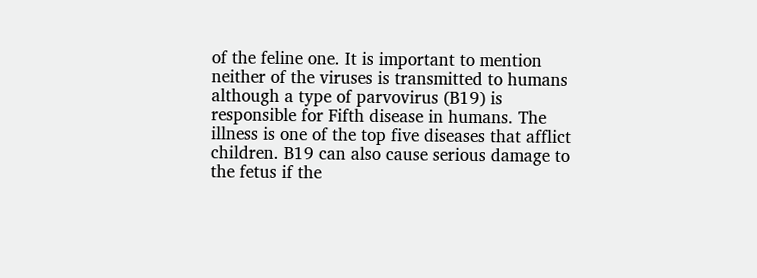of the feline one. It is important to mention neither of the viruses is transmitted to humans although a type of parvovirus (B19) is responsible for Fifth disease in humans. The illness is one of the top five diseases that afflict children. B19 can also cause serious damage to the fetus if the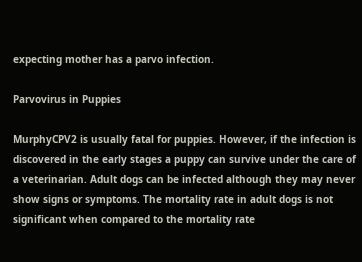expecting mother has a parvo infection.

Parvovirus in Puppies

MurphyCPV2 is usually fatal for puppies. However, if the infection is discovered in the early stages a puppy can survive under the care of a veterinarian. Adult dogs can be infected although they may never show signs or symptoms. The mortality rate in adult dogs is not significant when compared to the mortality rate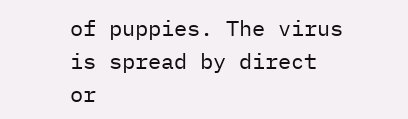of puppies. The virus is spread by direct or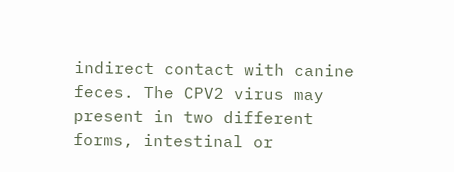indirect contact with canine feces. The CPV2 virus may present in two different forms, intestinal or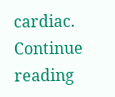cardiac.
Continue reading